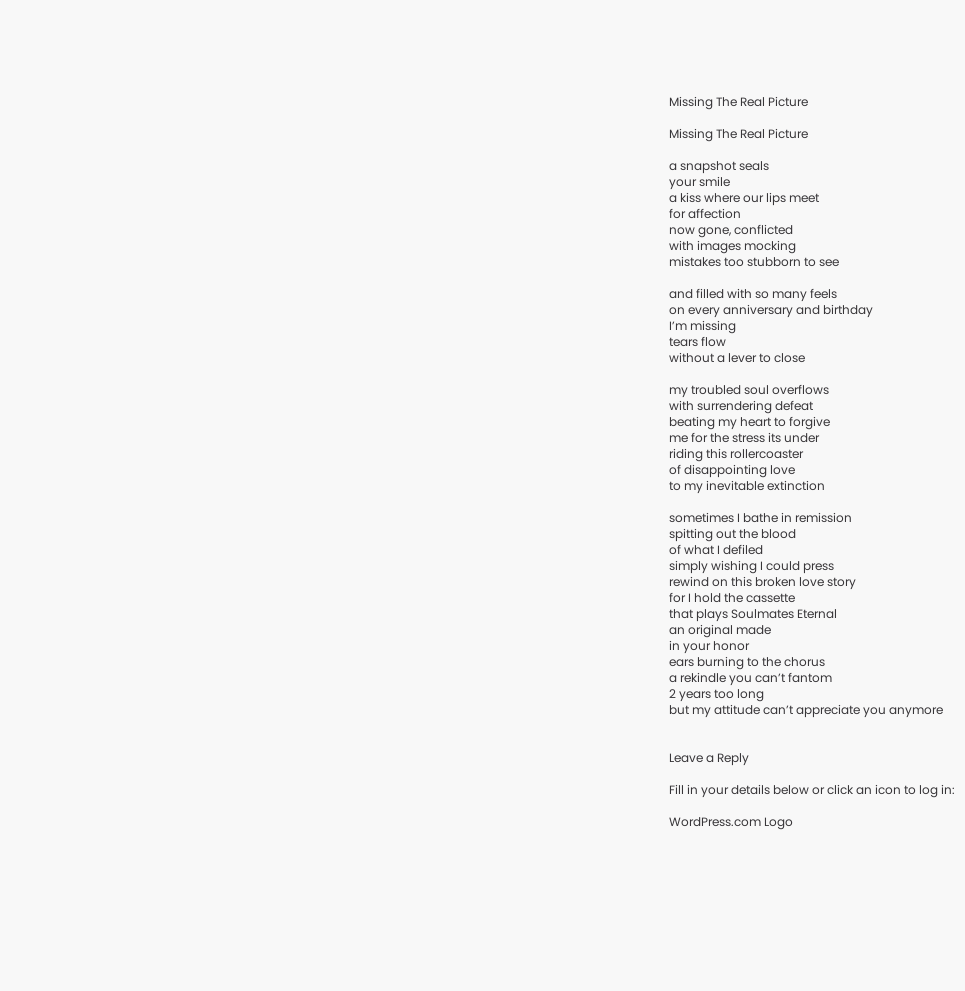Missing The Real Picture

Missing The Real Picture

a snapshot seals
your smile
a kiss where our lips meet
for affection
now gone, conflicted
with images mocking
mistakes too stubborn to see

and filled with so many feels
on every anniversary and birthday
I’m missing
tears flow
without a lever to close

my troubled soul overflows
with surrendering defeat
beating my heart to forgive
me for the stress its under
riding this rollercoaster
of disappointing love
to my inevitable extinction

sometimes I bathe in remission
spitting out the blood
of what I defiled
simply wishing I could press
rewind on this broken love story
for I hold the cassette
that plays Soulmates Eternal
an original made
in your honor
ears burning to the chorus
a rekindle you can’t fantom
2 years too long
but my attitude can’t appreciate you anymore


Leave a Reply

Fill in your details below or click an icon to log in:

WordPress.com Logo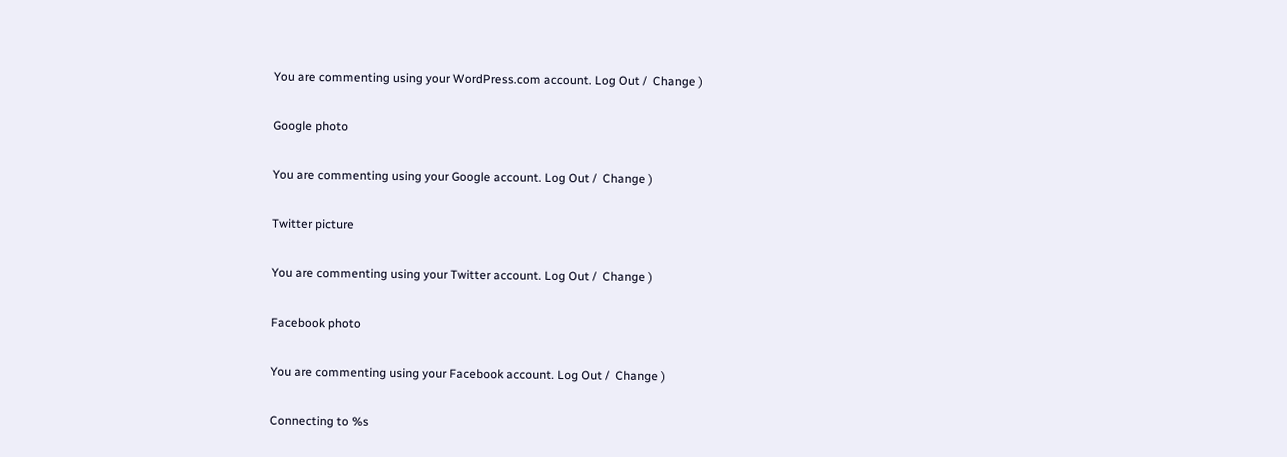You are commenting using your WordPress.com account. Log Out /  Change )

Google photo

You are commenting using your Google account. Log Out /  Change )

Twitter picture

You are commenting using your Twitter account. Log Out /  Change )

Facebook photo

You are commenting using your Facebook account. Log Out /  Change )

Connecting to %s